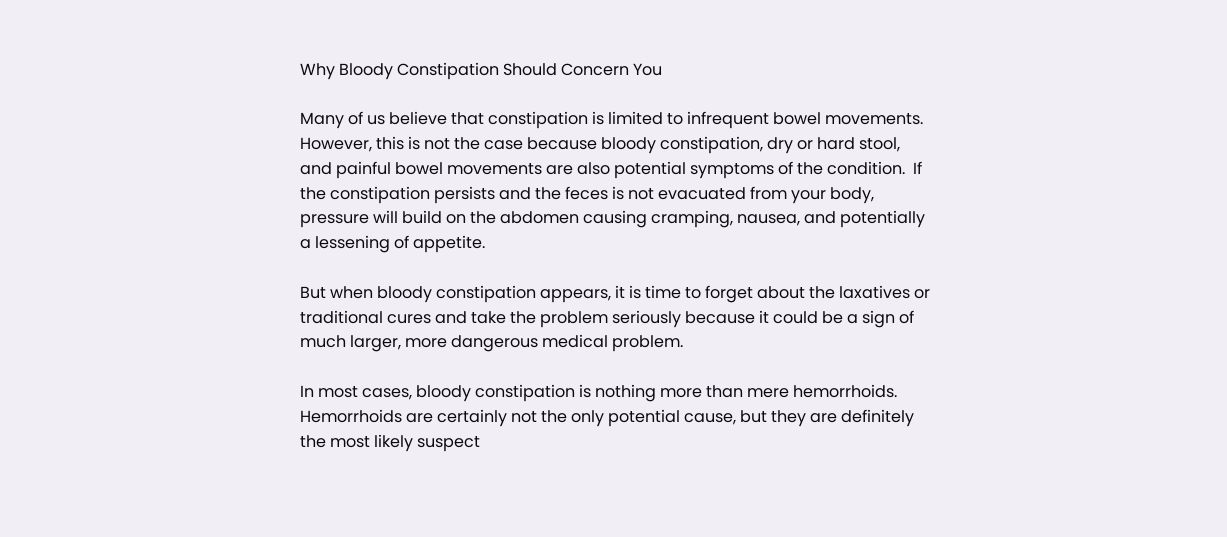Why Bloody Constipation Should Concern You

Many of us believe that constipation is limited to infrequent bowel movements.  However, this is not the case because bloody constipation, dry or hard stool, and painful bowel movements are also potential symptoms of the condition.  If the constipation persists and the feces is not evacuated from your body, pressure will build on the abdomen causing cramping, nausea, and potentially a lessening of appetite.

But when bloody constipation appears, it is time to forget about the laxatives or traditional cures and take the problem seriously because it could be a sign of much larger, more dangerous medical problem.

In most cases, bloody constipation is nothing more than mere hemorrhoids.  Hemorrhoids are certainly not the only potential cause, but they are definitely the most likely suspect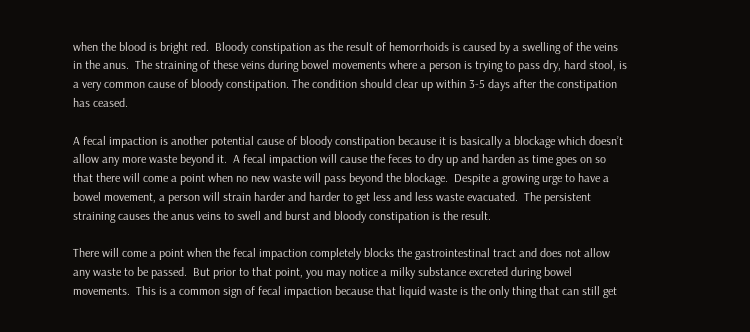when the blood is bright red.  Bloody constipation as the result of hemorrhoids is caused by a swelling of the veins in the anus.  The straining of these veins during bowel movements where a person is trying to pass dry, hard stool, is a very common cause of bloody constipation. The condition should clear up within 3-5 days after the constipation has ceased.

A fecal impaction is another potential cause of bloody constipation because it is basically a blockage which doesn’t allow any more waste beyond it.  A fecal impaction will cause the feces to dry up and harden as time goes on so that there will come a point when no new waste will pass beyond the blockage.  Despite a growing urge to have a bowel movement, a person will strain harder and harder to get less and less waste evacuated.  The persistent straining causes the anus veins to swell and burst and bloody constipation is the result.

There will come a point when the fecal impaction completely blocks the gastrointestinal tract and does not allow any waste to be passed.  But prior to that point, you may notice a milky substance excreted during bowel movements.  This is a common sign of fecal impaction because that liquid waste is the only thing that can still get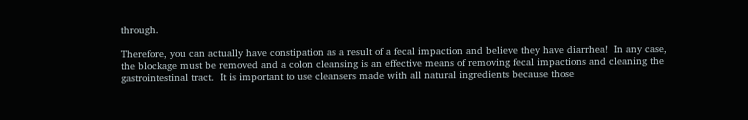through.

Therefore, you can actually have constipation as a result of a fecal impaction and believe they have diarrhea!  In any case, the blockage must be removed and a colon cleansing is an effective means of removing fecal impactions and cleaning the gastrointestinal tract.  It is important to use cleansers made with all natural ingredients because those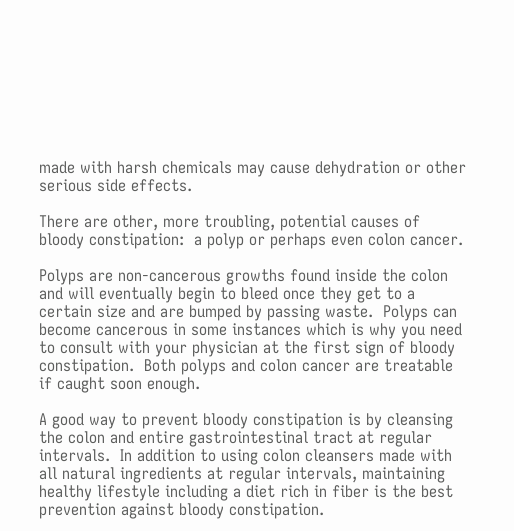made with harsh chemicals may cause dehydration or other serious side effects.

There are other, more troubling, potential causes of bloody constipation:  a polyp or perhaps even colon cancer.

Polyps are non-cancerous growths found inside the colon and will eventually begin to bleed once they get to a certain size and are bumped by passing waste.  Polyps can become cancerous in some instances which is why you need to consult with your physician at the first sign of bloody constipation.  Both polyps and colon cancer are treatable if caught soon enough.

A good way to prevent bloody constipation is by cleansing the colon and entire gastrointestinal tract at regular intervals.  In addition to using colon cleansers made with all natural ingredients at regular intervals, maintaining healthy lifestyle including a diet rich in fiber is the best prevention against bloody constipation.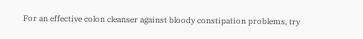For an effective colon cleanser against bloody constipation problems, try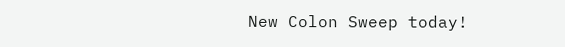New Colon Sweep today!